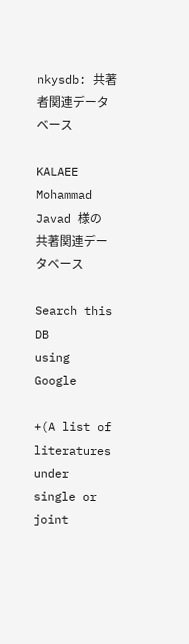nkysdb: 共著者関連データベース

KALAEE Mohammad Javad 様の 共著関連データベース

Search this DB
using Google

+(A list of literatures under single or joint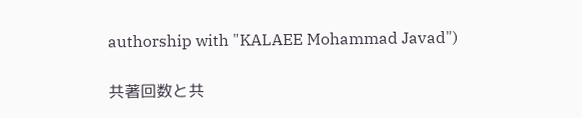authorship with "KALAEE Mohammad Javad")

共著回数と共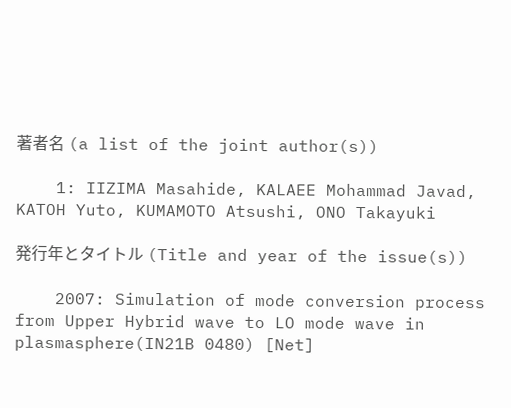著者名 (a list of the joint author(s))

    1: IIZIMA Masahide, KALAEE Mohammad Javad, KATOH Yuto, KUMAMOTO Atsushi, ONO Takayuki

発行年とタイトル (Title and year of the issue(s))

    2007: Simulation of mode conversion process from Upper Hybrid wave to LO mode wave in plasmasphere(IN21B 0480) [Net]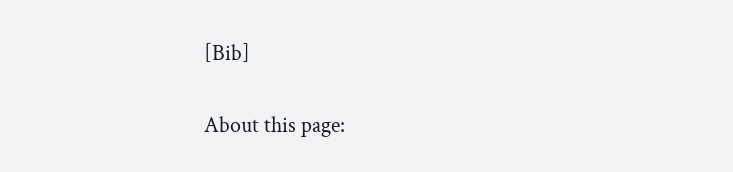[Bib]

About this page: